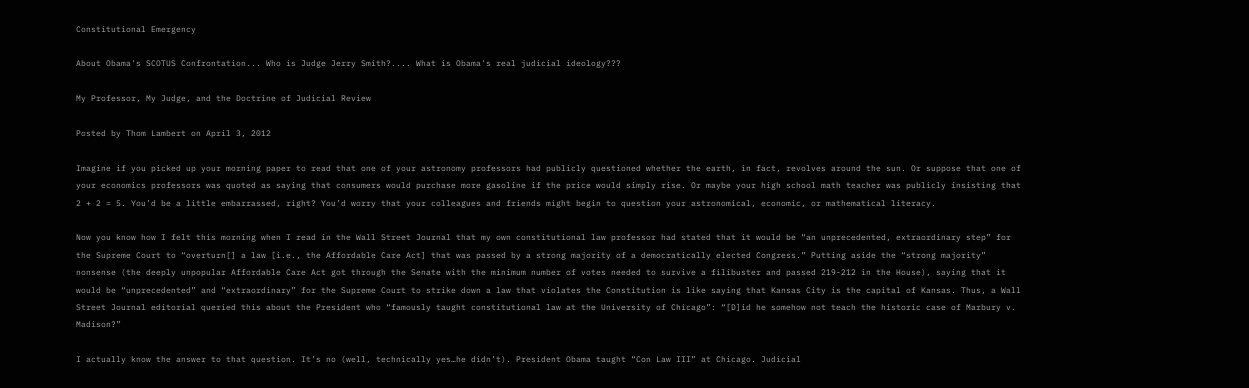Constitutional Emergency

About Obama's SCOTUS Confrontation... Who is Judge Jerry Smith?.... What is Obama's real judicial ideology???

My Professor, My Judge, and the Doctrine of Judicial Review

Posted by Thom Lambert on April 3, 2012

Imagine if you picked up your morning paper to read that one of your astronomy professors had publicly questioned whether the earth, in fact, revolves around the sun. Or suppose that one of your economics professors was quoted as saying that consumers would purchase more gasoline if the price would simply rise. Or maybe your high school math teacher was publicly insisting that 2 + 2 = 5. You’d be a little embarrassed, right? You’d worry that your colleagues and friends might begin to question your astronomical, economic, or mathematical literacy.

Now you know how I felt this morning when I read in the Wall Street Journal that my own constitutional law professor had stated that it would be “an unprecedented, extraordinary step” for the Supreme Court to “overturn[] a law [i.e., the Affordable Care Act] that was passed by a strong majority of a democratically elected Congress.” Putting aside the “strong majority” nonsense (the deeply unpopular Affordable Care Act got through the Senate with the minimum number of votes needed to survive a filibuster and passed 219-212 in the House), saying that it would be “unprecedented” and “extraordinary” for the Supreme Court to strike down a law that violates the Constitution is like saying that Kansas City is the capital of Kansas. Thus, a Wall Street Journal editorial queried this about the President who “famously taught constitutional law at the University of Chicago”: “[D]id he somehow not teach the historic case of Marbury v. Madison?”

I actually know the answer to that question. It’s no (well, technically yes…he didn’t). President Obama taught “Con Law III” at Chicago. Judicial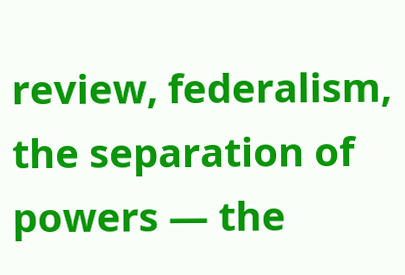review, federalism, the separation of powers — the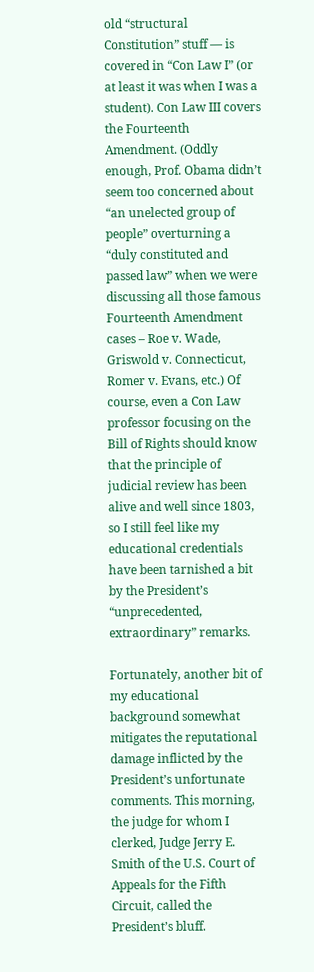old “structural Constitution” stuff — is covered in “Con Law I” (or at least it was when I was a student). Con Law III covers the Fourteenth Amendment. (Oddly enough, Prof. Obama didn’t seem too concerned about “an unelected group of people” overturning a “duly constituted and passed law” when we were discussing all those famous Fourteenth Amendment cases – Roe v. Wade, Griswold v. Connecticut, Romer v. Evans, etc.) Of course, even a Con Law professor focusing on the Bill of Rights should know that the principle of judicial review has been alive and well since 1803, so I still feel like my educational credentials have been tarnished a bit by the President’s “unprecedented, extraordinary” remarks.

Fortunately, another bit of my educational background somewhat mitigates the reputational damage inflicted by the President’s unfortunate comments. This morning, the judge for whom I clerked, Judge Jerry E. Smith of the U.S. Court of Appeals for the Fifth Circuit, called the President’s bluff.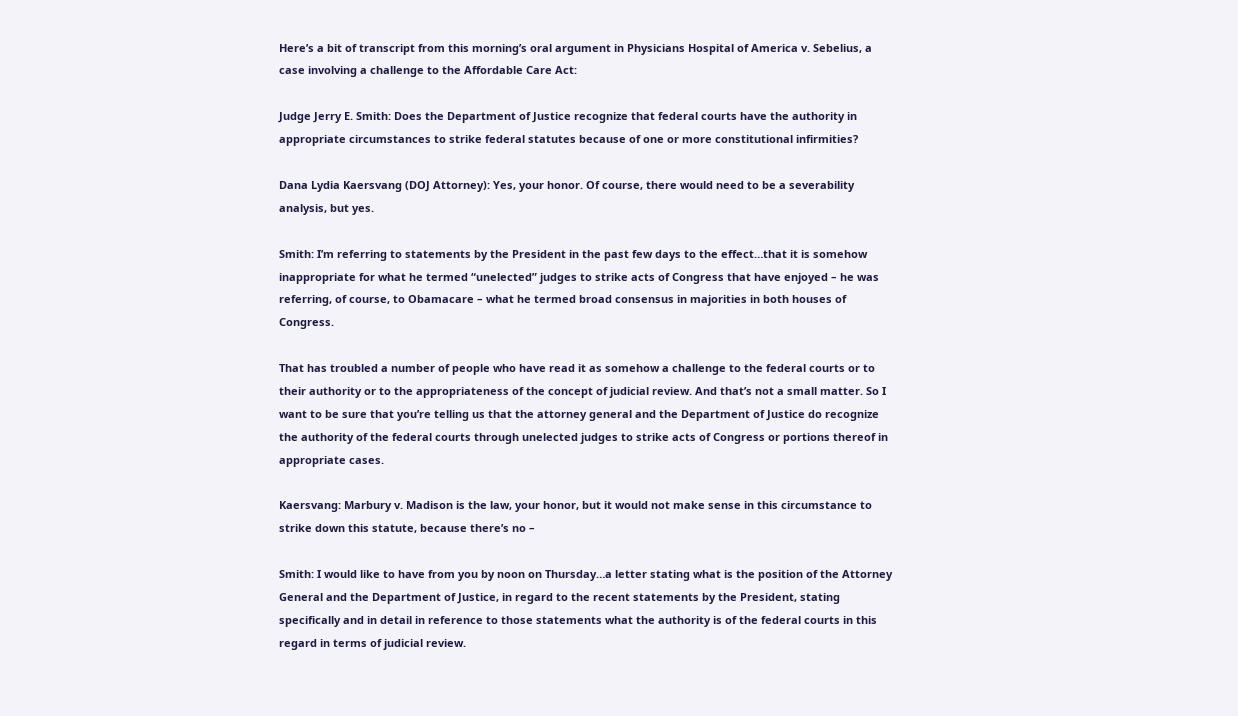Here’s a bit of transcript from this morning’s oral argument in Physicians Hospital of America v. Sebelius, a case involving a challenge to the Affordable Care Act:

Judge Jerry E. Smith: Does the Department of Justice recognize that federal courts have the authority in appropriate circumstances to strike federal statutes because of one or more constitutional infirmities?

Dana Lydia Kaersvang (DOJ Attorney): Yes, your honor. Of course, there would need to be a severability analysis, but yes.

Smith: I’m referring to statements by the President in the past few days to the effect…that it is somehow inappropriate for what he termed “unelected” judges to strike acts of Congress that have enjoyed – he was referring, of course, to Obamacare – what he termed broad consensus in majorities in both houses of Congress.

That has troubled a number of people who have read it as somehow a challenge to the federal courts or to their authority or to the appropriateness of the concept of judicial review. And that’s not a small matter. So I want to be sure that you’re telling us that the attorney general and the Department of Justice do recognize the authority of the federal courts through unelected judges to strike acts of Congress or portions thereof in appropriate cases.

Kaersvang: Marbury v. Madison is the law, your honor, but it would not make sense in this circumstance to strike down this statute, because there’s no –

Smith: I would like to have from you by noon on Thursday…a letter stating what is the position of the Attorney General and the Department of Justice, in regard to the recent statements by the President, stating specifically and in detail in reference to those statements what the authority is of the federal courts in this regard in terms of judicial review.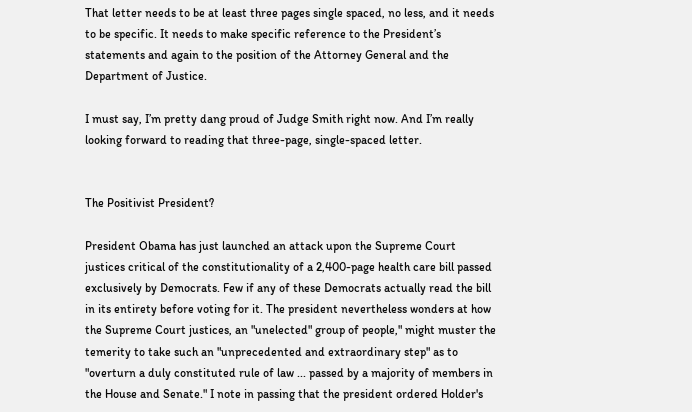That letter needs to be at least three pages single spaced, no less, and it needs to be specific. It needs to make specific reference to the President’s statements and again to the position of the Attorney General and the Department of Justice.

I must say, I’m pretty dang proud of Judge Smith right now. And I’m really looking forward to reading that three-page, single-spaced letter.


The Positivist President?

President Obama has just launched an attack upon the Supreme Court justices critical of the constitutionality of a 2,400-page health care bill passed exclusively by Democrats. Few if any of these Democrats actually read the bill in its entirety before voting for it. The president nevertheless wonders at how the Supreme Court justices, an "unelected" group of people," might muster the temerity to take such an "unprecedented and extraordinary step" as to "overturn a duly constituted rule of law ... passed by a majority of members in the House and Senate." I note in passing that the president ordered Holder's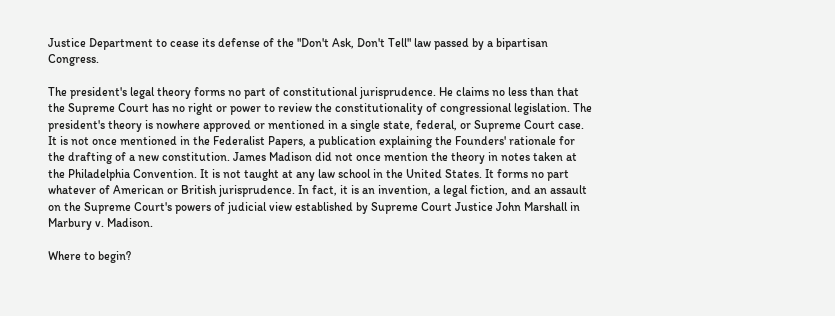Justice Department to cease its defense of the "Don't Ask, Don't Tell" law passed by a bipartisan Congress.

The president's legal theory forms no part of constitutional jurisprudence. He claims no less than that the Supreme Court has no right or power to review the constitutionality of congressional legislation. The president's theory is nowhere approved or mentioned in a single state, federal, or Supreme Court case. It is not once mentioned in the Federalist Papers, a publication explaining the Founders' rationale for the drafting of a new constitution. James Madison did not once mention the theory in notes taken at the Philadelphia Convention. It is not taught at any law school in the United States. It forms no part whatever of American or British jurisprudence. In fact, it is an invention, a legal fiction, and an assault on the Supreme Court's powers of judicial view established by Supreme Court Justice John Marshall in Marbury v. Madison.

Where to begin?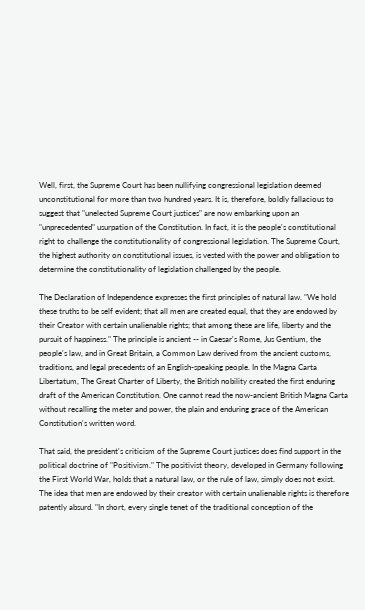Well, first, the Supreme Court has been nullifying congressional legislation deemed unconstitutional for more than two hundred years. It is, therefore, boldly fallacious to suggest that "unelected Supreme Court justices" are now embarking upon an "unprecedented" usurpation of the Constitution. In fact, it is the people's constitutional right to challenge the constitutionality of congressional legislation. The Supreme Court, the highest authority on constitutional issues, is vested with the power and obligation to determine the constitutionality of legislation challenged by the people.

The Declaration of Independence expresses the first principles of natural law. "We hold these truths to be self evident; that all men are created equal, that they are endowed by their Creator with certain unalienable rights; that among these are life, liberty and the pursuit of happiness." The principle is ancient -- in Caesar's Rome, Jus Gentium, the people's law, and in Great Britain, a Common Law derived from the ancient customs, traditions, and legal precedents of an English-speaking people. In the Magna Carta Libertatum, The Great Charter of Liberty, the British nobility created the first enduring draft of the American Constitution. One cannot read the now-ancient British Magna Carta without recalling the meter and power, the plain and enduring grace of the American Constitution's written word.

That said, the president's criticism of the Supreme Court justices does find support in the political doctrine of "Positivism." The positivist theory, developed in Germany following the First World War, holds that a natural law, or the rule of law, simply does not exist. The idea that men are endowed by their creator with certain unalienable rights is therefore patently absurd. "In short, every single tenet of the traditional conception of the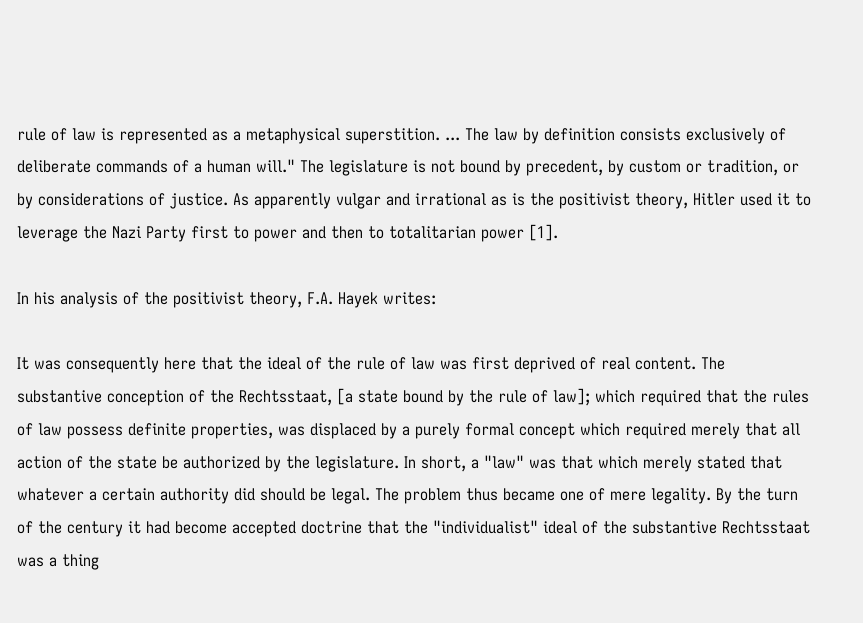rule of law is represented as a metaphysical superstition. ... The law by definition consists exclusively of deliberate commands of a human will." The legislature is not bound by precedent, by custom or tradition, or by considerations of justice. As apparently vulgar and irrational as is the positivist theory, Hitler used it to leverage the Nazi Party first to power and then to totalitarian power [1].

In his analysis of the positivist theory, F.A. Hayek writes:

It was consequently here that the ideal of the rule of law was first deprived of real content. The substantive conception of the Rechtsstaat, [a state bound by the rule of law]; which required that the rules of law possess definite properties, was displaced by a purely formal concept which required merely that all action of the state be authorized by the legislature. In short, a "law" was that which merely stated that whatever a certain authority did should be legal. The problem thus became one of mere legality. By the turn of the century it had become accepted doctrine that the "individualist" ideal of the substantive Rechtsstaat was a thing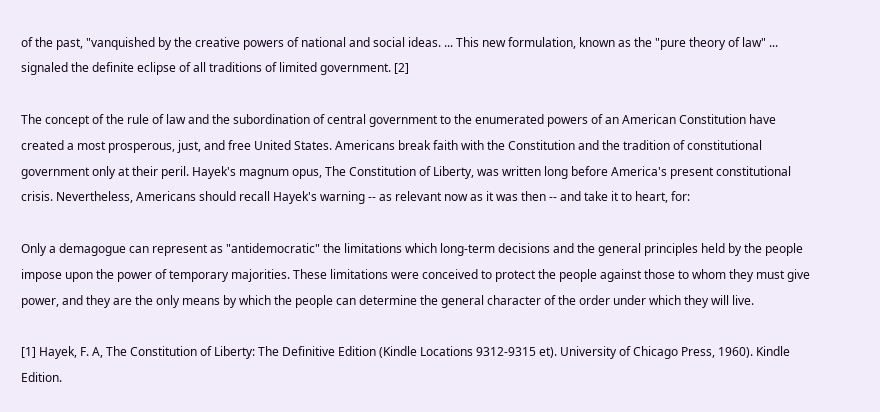of the past, "vanquished by the creative powers of national and social ideas. ... This new formulation, known as the "pure theory of law" ... signaled the definite eclipse of all traditions of limited government. [2]

The concept of the rule of law and the subordination of central government to the enumerated powers of an American Constitution have created a most prosperous, just, and free United States. Americans break faith with the Constitution and the tradition of constitutional government only at their peril. Hayek's magnum opus, The Constitution of Liberty, was written long before America's present constitutional crisis. Nevertheless, Americans should recall Hayek's warning -- as relevant now as it was then -- and take it to heart, for:

Only a demagogue can represent as "antidemocratic" the limitations which long-term decisions and the general principles held by the people impose upon the power of temporary majorities. These limitations were conceived to protect the people against those to whom they must give power, and they are the only means by which the people can determine the general character of the order under which they will live.

[1] Hayek, F. A, The Constitution of Liberty: The Definitive Edition (Kindle Locations 9312-9315 et). University of Chicago Press, 1960). Kindle Edition.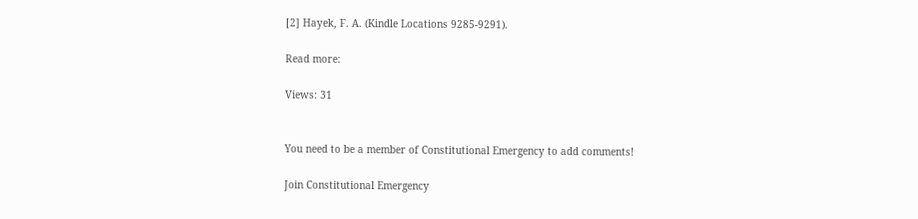[2] Hayek, F. A. (Kindle Locations 9285-9291).

Read more:

Views: 31


You need to be a member of Constitutional Emergency to add comments!

Join Constitutional Emergency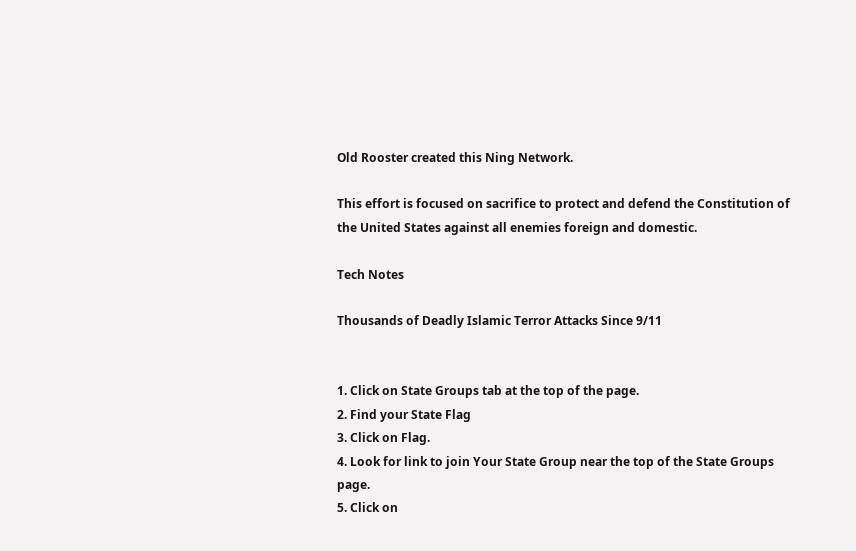Old Rooster created this Ning Network.

This effort is focused on sacrifice to protect and defend the Constitution of the United States against all enemies foreign and domestic.

Tech Notes

Thousands of Deadly Islamic Terror Attacks Since 9/11


1. Click on State Groups tab at the top of the page.
2. Find your State Flag
3. Click on Flag.
4. Look for link to join Your State Group near the top of the State Groups page.
5. Click on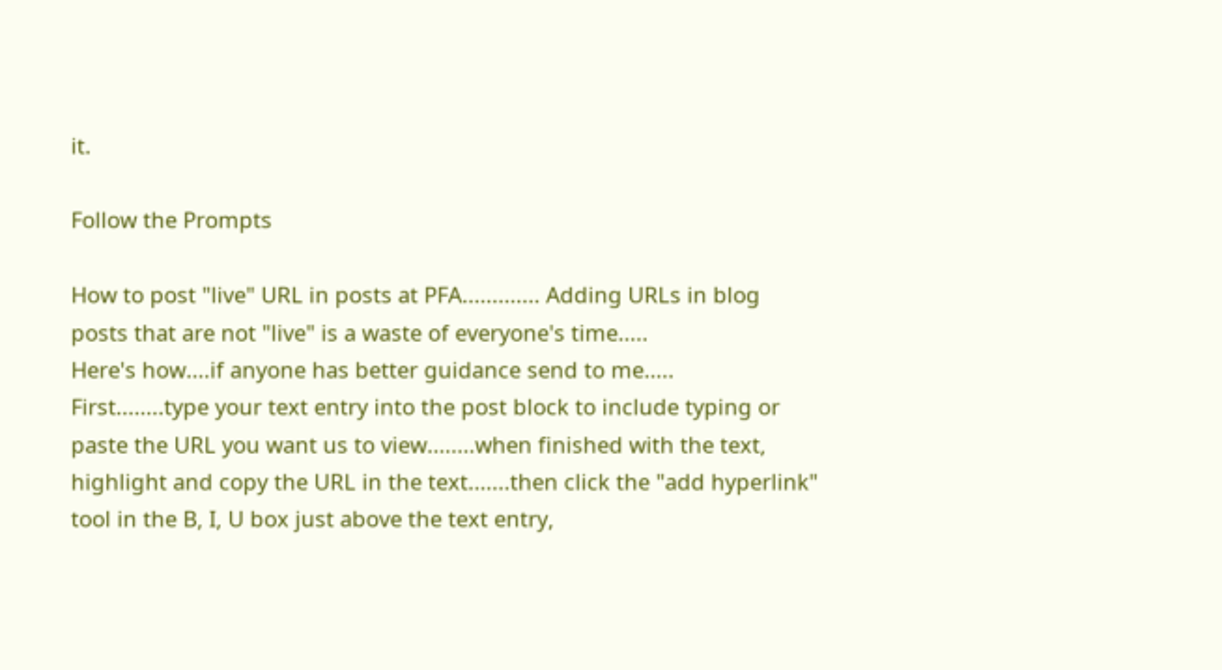it.

Follow the Prompts

How to post "live" URL in posts at PFA............. Adding URLs in blog posts that are not "live" is a waste of everyone's time.....
Here's how....if anyone has better guidance send to me.....
First........type your text entry into the post block to include typing or paste the URL you want us to view........when finished with the text, highlight and copy the URL in the text.......then click the "add hyperlink" tool in the B, I, U box just above the text entry,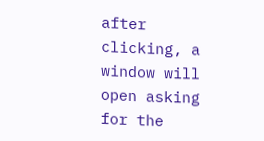after clicking, a window will open asking for the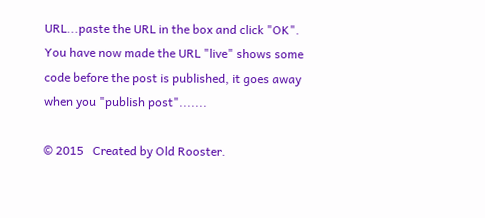URL...paste the URL in the box and click "OK". You have now made the URL "live" shows some code before the post is published, it goes away when you "publish post".......

© 2015   Created by Old Rooster.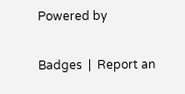Powered by

Badges  |  Report an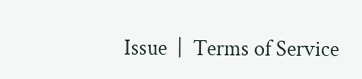Issue  |  Terms of Service